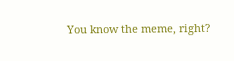You know the meme, right?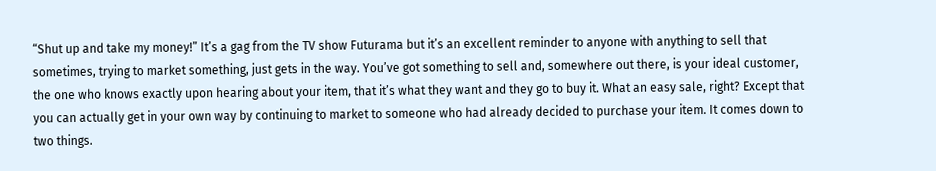“Shut up and take my money!” It’s a gag from the TV show Futurama but it’s an excellent reminder to anyone with anything to sell that sometimes, trying to market something, just gets in the way. You’ve got something to sell and, somewhere out there, is your ideal customer, the one who knows exactly upon hearing about your item, that it’s what they want and they go to buy it. What an easy sale, right? Except that you can actually get in your own way by continuing to market to someone who had already decided to purchase your item. It comes down to two things.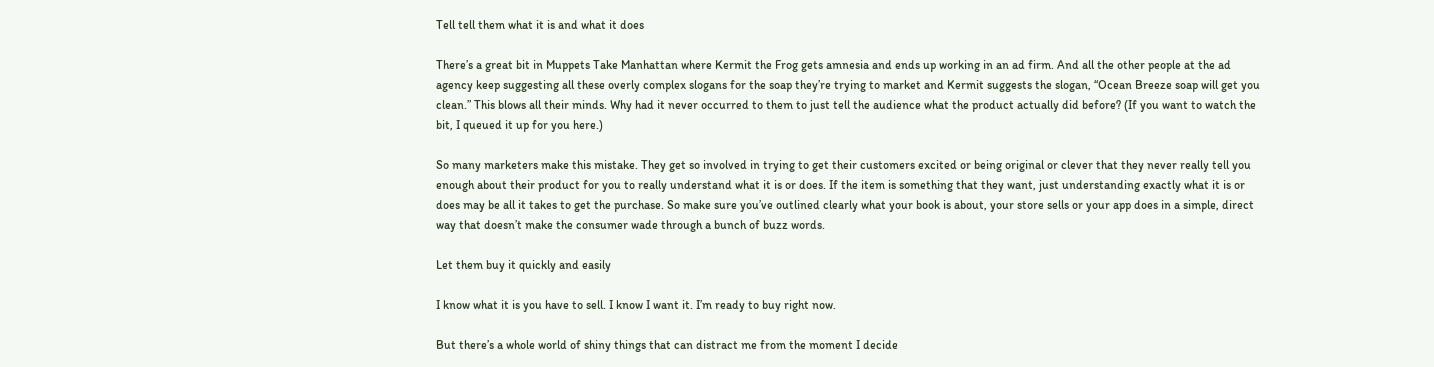Tell tell them what it is and what it does

There’s a great bit in Muppets Take Manhattan where Kermit the Frog gets amnesia and ends up working in an ad firm. And all the other people at the ad agency keep suggesting all these overly complex slogans for the soap they’re trying to market and Kermit suggests the slogan, “Ocean Breeze soap will get you clean.” This blows all their minds. Why had it never occurred to them to just tell the audience what the product actually did before? (If you want to watch the bit, I queued it up for you here.)

So many marketers make this mistake. They get so involved in trying to get their customers excited or being original or clever that they never really tell you enough about their product for you to really understand what it is or does. If the item is something that they want, just understanding exactly what it is or does may be all it takes to get the purchase. So make sure you’ve outlined clearly what your book is about, your store sells or your app does in a simple, direct way that doesn’t make the consumer wade through a bunch of buzz words.

Let them buy it quickly and easily

I know what it is you have to sell. I know I want it. I’m ready to buy right now.

But there’s a whole world of shiny things that can distract me from the moment I decide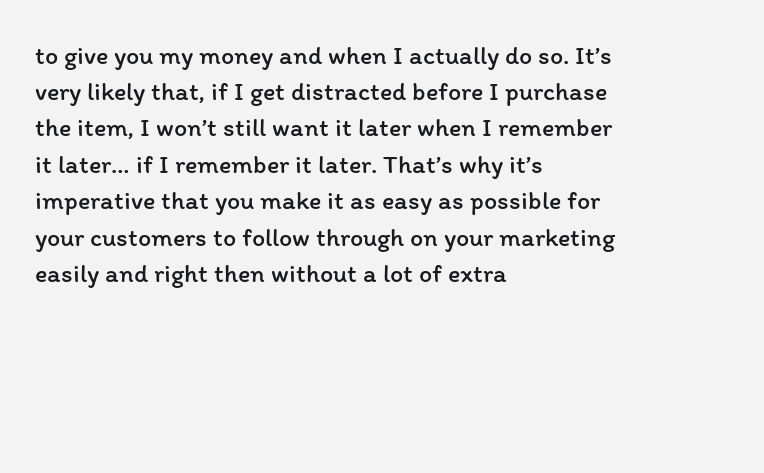to give you my money and when I actually do so. It’s very likely that, if I get distracted before I purchase the item, I won’t still want it later when I remember it later… if I remember it later. That’s why it’s imperative that you make it as easy as possible for your customers to follow through on your marketing easily and right then without a lot of extra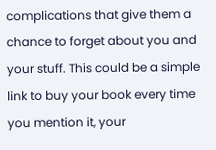complications that give them a chance to forget about you and your stuff. This could be a simple link to buy your book every time you mention it, your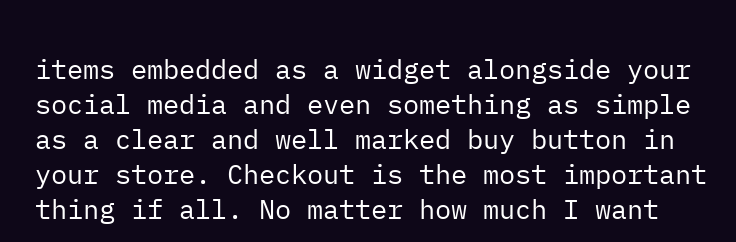items embedded as a widget alongside your social media and even something as simple as a clear and well marked buy button in your store. Checkout is the most important thing if all. No matter how much I want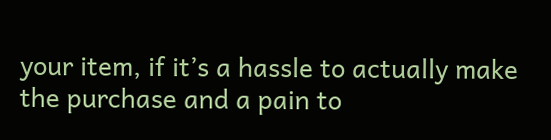your item, if it’s a hassle to actually make the purchase and a pain to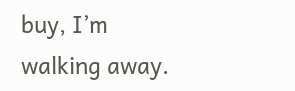buy, I’m walking away.